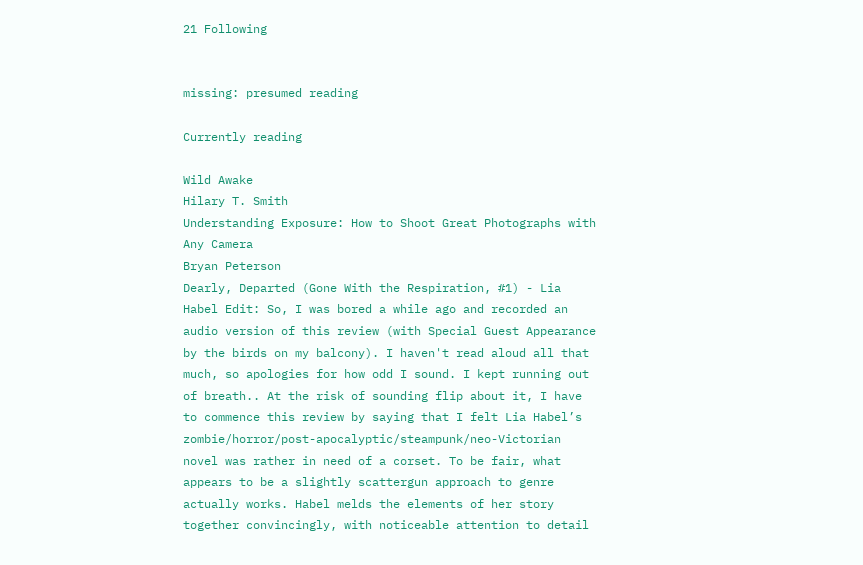21 Following


missing: presumed reading

Currently reading

Wild Awake
Hilary T. Smith
Understanding Exposure: How to Shoot Great Photographs with Any Camera
Bryan Peterson
Dearly, Departed (Gone With the Respiration, #1) - Lia Habel Edit: So, I was bored a while ago and recorded an audio version of this review (with Special Guest Appearance by the birds on my balcony). I haven't read aloud all that much, so apologies for how odd I sound. I kept running out of breath.. At the risk of sounding flip about it, I have to commence this review by saying that I felt Lia Habel’s zombie/horror/post-apocalyptic/steampunk/neo-Victorian novel was rather in need of a corset. To be fair, what appears to be a slightly scattergun approach to genre actually works. Habel melds the elements of her story together convincingly, with noticeable attention to detail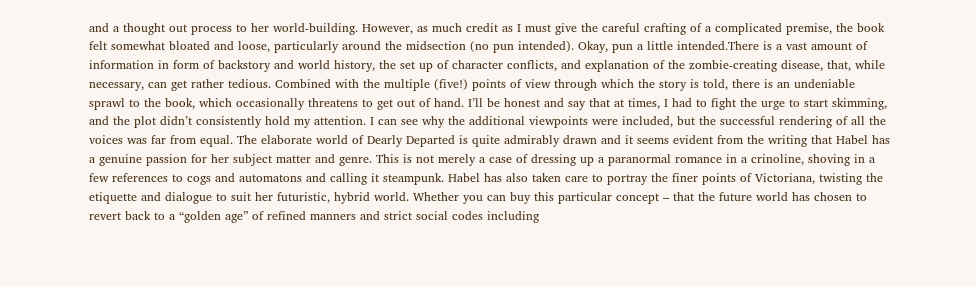and a thought out process to her world-building. However, as much credit as I must give the careful crafting of a complicated premise, the book felt somewhat bloated and loose, particularly around the midsection (no pun intended). Okay, pun a little intended.There is a vast amount of information in form of backstory and world history, the set up of character conflicts, and explanation of the zombie-creating disease, that, while necessary, can get rather tedious. Combined with the multiple (five!) points of view through which the story is told, there is an undeniable sprawl to the book, which occasionally threatens to get out of hand. I’ll be honest and say that at times, I had to fight the urge to start skimming, and the plot didn’t consistently hold my attention. I can see why the additional viewpoints were included, but the successful rendering of all the voices was far from equal. The elaborate world of Dearly Departed is quite admirably drawn and it seems evident from the writing that Habel has a genuine passion for her subject matter and genre. This is not merely a case of dressing up a paranormal romance in a crinoline, shoving in a few references to cogs and automatons and calling it steampunk. Habel has also taken care to portray the finer points of Victoriana, twisting the etiquette and dialogue to suit her futuristic, hybrid world. Whether you can buy this particular concept – that the future world has chosen to revert back to a “golden age” of refined manners and strict social codes including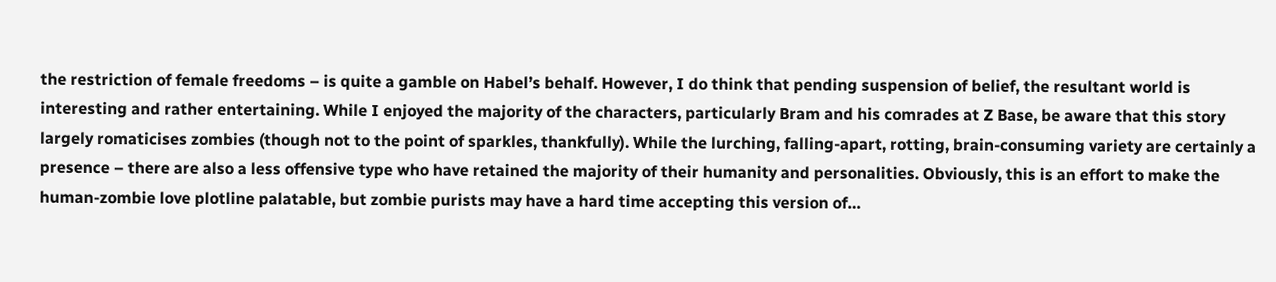the restriction of female freedoms – is quite a gamble on Habel’s behalf. However, I do think that pending suspension of belief, the resultant world is interesting and rather entertaining. While I enjoyed the majority of the characters, particularly Bram and his comrades at Z Base, be aware that this story largely romaticises zombies (though not to the point of sparkles, thankfully). While the lurching, falling-apart, rotting, brain-consuming variety are certainly a presence – there are also a less offensive type who have retained the majority of their humanity and personalities. Obviously, this is an effort to make the human-zombie love plotline palatable, but zombie purists may have a hard time accepting this version of…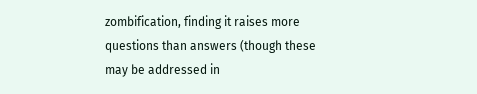zombification, finding it raises more questions than answers (though these may be addressed in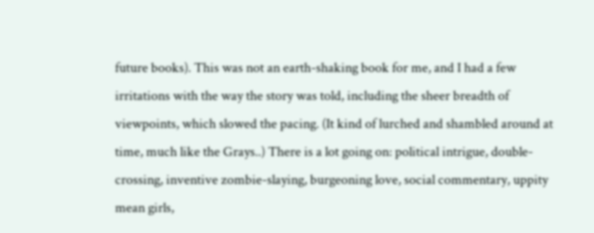future books). This was not an earth-shaking book for me, and I had a few irritations with the way the story was told, including the sheer breadth of viewpoints, which slowed the pacing. (It kind of lurched and shambled around at time, much like the Grays..) There is a lot going on: political intrigue, double-crossing, inventive zombie-slaying, burgeoning love, social commentary, uppity mean girls,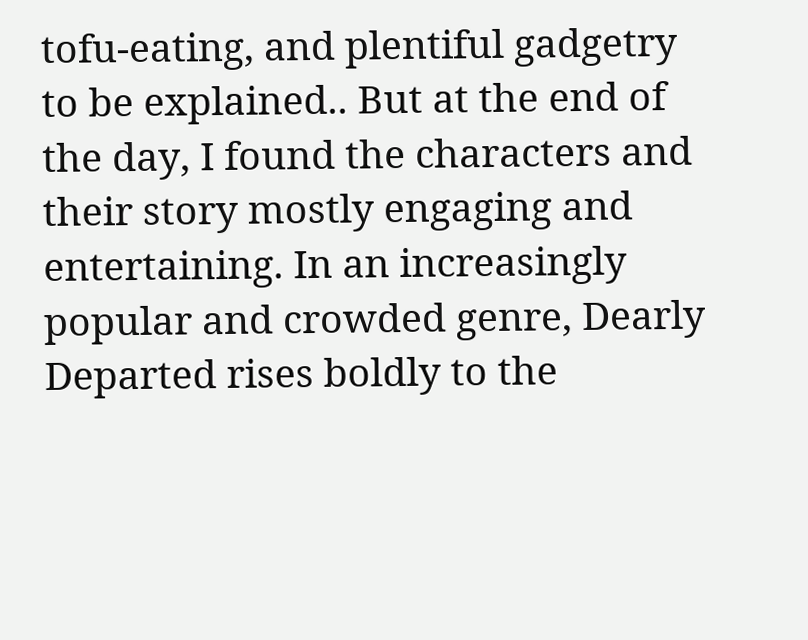tofu-eating, and plentiful gadgetry to be explained.. But at the end of the day, I found the characters and their story mostly engaging and entertaining. In an increasingly popular and crowded genre, Dearly Departed rises boldly to the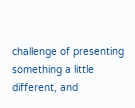challenge of presenting something a little different, and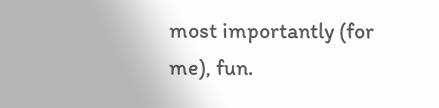most importantly (for me), fun.